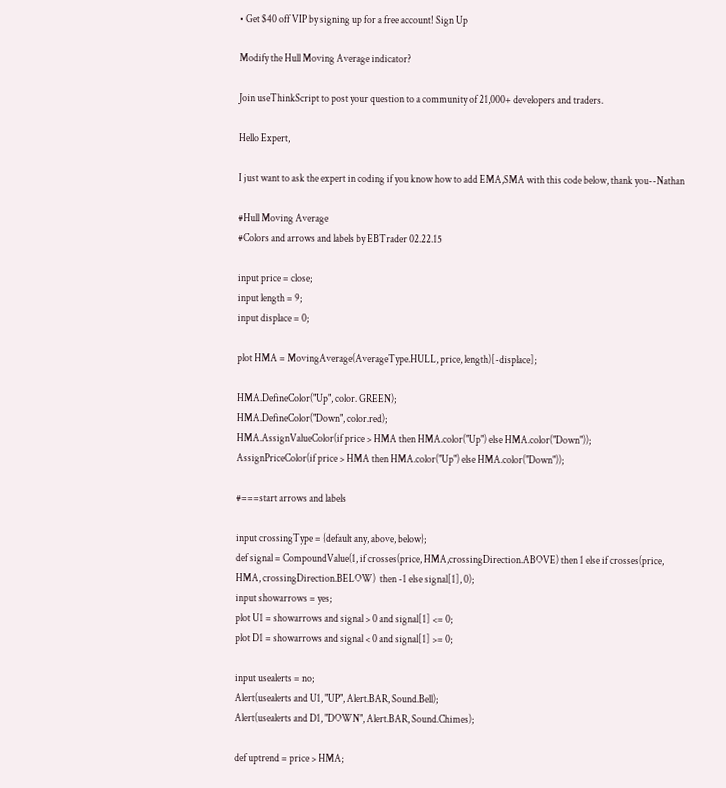• Get $40 off VIP by signing up for a free account! Sign Up

Modify the Hull Moving Average indicator?

Join useThinkScript to post your question to a community of 21,000+ developers and traders.

Hello Expert,

I just want to ask the expert in coding if you know how to add EMA,SMA with this code below, thank you--Nathan

#Hull Moving Average
#Colors and arrows and labels by EBTrader 02.22.15

input price = close;
input length = 9;
input displace = 0;

plot HMA = MovingAverage(AverageType.HULL, price, length)[-displace];

HMA.DefineColor("Up", color. GREEN);
HMA.DefineColor("Down", color.red);
HMA.AssignValueColor(if price > HMA then HMA.color("Up") else HMA.color("Down"));
AssignPriceColor(if price > HMA then HMA.color("Up") else HMA.color("Down"));

#===start arrows and labels

input crossingType = {default any, above, below};
def signal = CompoundValue(1, if crosses(price, HMA,crossingDirection.ABOVE) then 1 else if crosses(price, HMA, crossingDirection.BELOW)  then -1 else signal[1], 0);
input showarrows = yes;
plot U1 = showarrows and signal > 0 and signal[1] <= 0;
plot D1 = showarrows and signal < 0 and signal[1] >= 0;

input usealerts = no;
Alert(usealerts and U1, "UP", Alert.BAR, Sound.Bell);
Alert(usealerts and D1, "DOWN", Alert.BAR, Sound.Chimes);

def uptrend = price > HMA;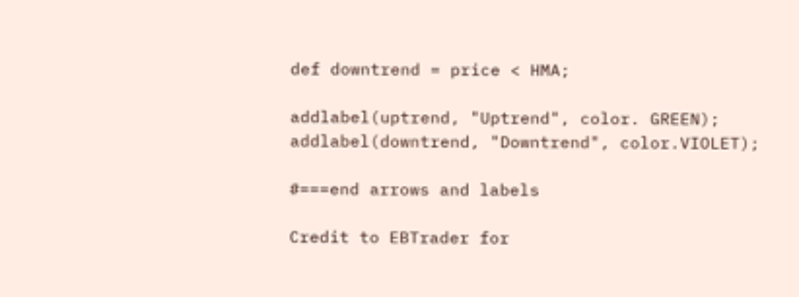def downtrend = price < HMA;

addlabel(uptrend, "Uptrend", color. GREEN);
addlabel(downtrend, "Downtrend", color.VIOLET);

#===end arrows and labels

Credit to EBTrader for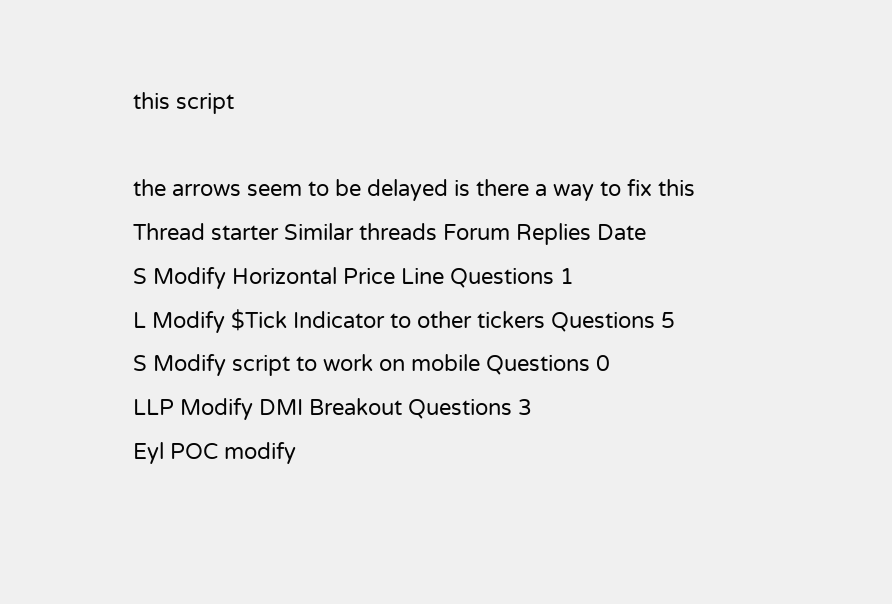this script

the arrows seem to be delayed is there a way to fix this
Thread starter Similar threads Forum Replies Date
S Modify Horizontal Price Line Questions 1
L Modify $Tick Indicator to other tickers Questions 5
S Modify script to work on mobile Questions 0
LLP Modify DMI Breakout Questions 3
Eyl POC modify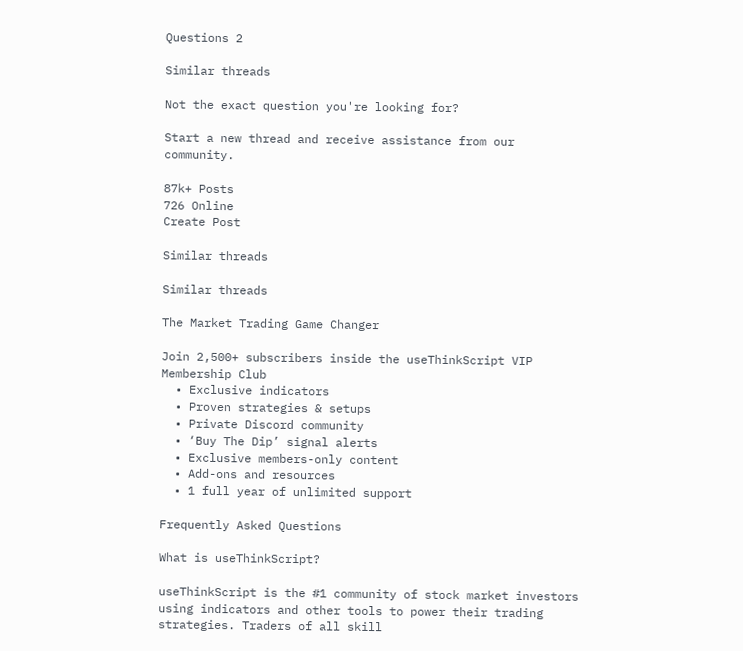Questions 2

Similar threads

Not the exact question you're looking for?

Start a new thread and receive assistance from our community.

87k+ Posts
726 Online
Create Post

Similar threads

Similar threads

The Market Trading Game Changer

Join 2,500+ subscribers inside the useThinkScript VIP Membership Club
  • Exclusive indicators
  • Proven strategies & setups
  • Private Discord community
  • ‘Buy The Dip’ signal alerts
  • Exclusive members-only content
  • Add-ons and resources
  • 1 full year of unlimited support

Frequently Asked Questions

What is useThinkScript?

useThinkScript is the #1 community of stock market investors using indicators and other tools to power their trading strategies. Traders of all skill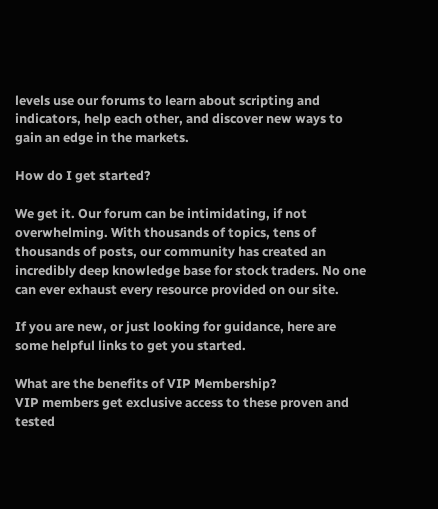levels use our forums to learn about scripting and indicators, help each other, and discover new ways to gain an edge in the markets.

How do I get started?

We get it. Our forum can be intimidating, if not overwhelming. With thousands of topics, tens of thousands of posts, our community has created an incredibly deep knowledge base for stock traders. No one can ever exhaust every resource provided on our site.

If you are new, or just looking for guidance, here are some helpful links to get you started.

What are the benefits of VIP Membership?
VIP members get exclusive access to these proven and tested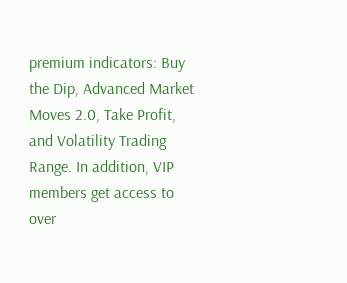premium indicators: Buy the Dip, Advanced Market Moves 2.0, Take Profit, and Volatility Trading Range. In addition, VIP members get access to over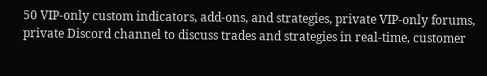50 VIP-only custom indicators, add-ons, and strategies, private VIP-only forums, private Discord channel to discuss trades and strategies in real-time, customer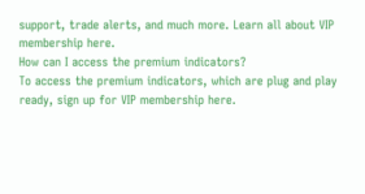support, trade alerts, and much more. Learn all about VIP membership here.
How can I access the premium indicators?
To access the premium indicators, which are plug and play ready, sign up for VIP membership here.